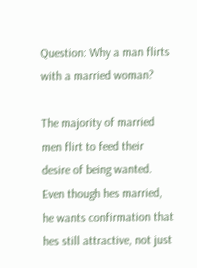Question: Why a man flirts with a married woman?

The majority of married men flirt to feed their desire of being wanted. Even though hes married, he wants confirmation that hes still attractive, not just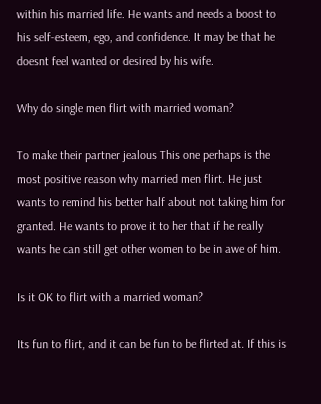within his married life. He wants and needs a boost to his self-esteem, ego, and confidence. It may be that he doesnt feel wanted or desired by his wife.

Why do single men flirt with married woman?

To make their partner jealous This one perhaps is the most positive reason why married men flirt. He just wants to remind his better half about not taking him for granted. He wants to prove it to her that if he really wants he can still get other women to be in awe of him.

Is it OK to flirt with a married woman?

Its fun to flirt, and it can be fun to be flirted at. If this is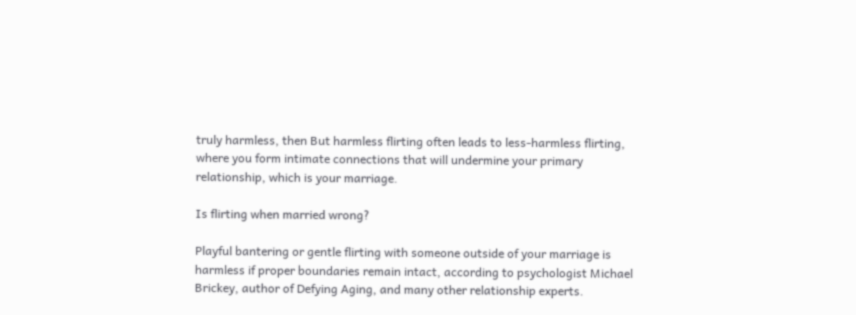truly harmless, then But harmless flirting often leads to less-harmless flirting, where you form intimate connections that will undermine your primary relationship, which is your marriage.

Is flirting when married wrong?

Playful bantering or gentle flirting with someone outside of your marriage is harmless if proper boundaries remain intact, according to psychologist Michael Brickey, author of Defying Aging, and many other relationship experts.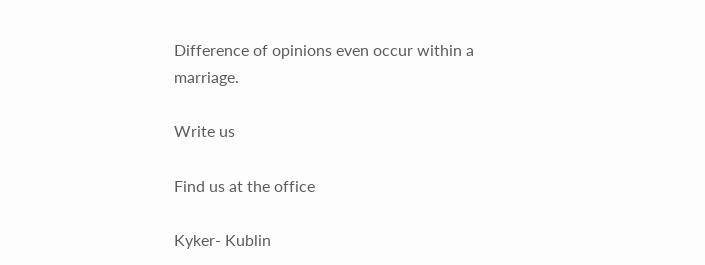Difference of opinions even occur within a marriage.

Write us

Find us at the office

Kyker- Kublin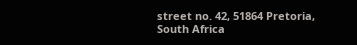street no. 42, 51864 Pretoria, South Africa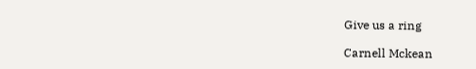Give us a ring

Carnell Mckean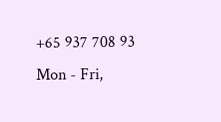+65 937 708 93
Mon - Fri,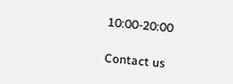10:00-20:00

Contact us